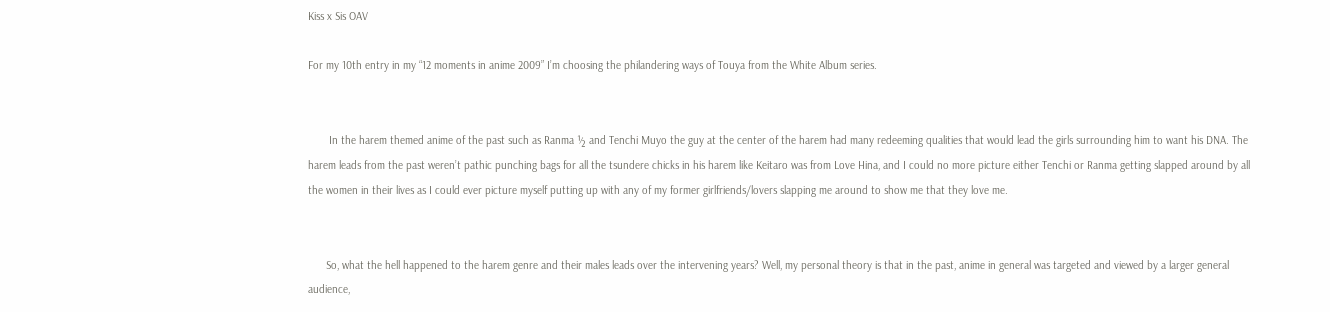Kiss x Sis OAV

For my 10th entry in my “12 moments in anime 2009” I’m choosing the philandering ways of Touya from the White Album series.


       In the harem themed anime of the past such as Ranma ½ and Tenchi Muyo the guy at the center of the harem had many redeeming qualities that would lead the girls surrounding him to want his DNA. The harem leads from the past weren’t pathic punching bags for all the tsundere chicks in his harem like Keitaro was from Love Hina, and I could no more picture either Tenchi or Ranma getting slapped around by all the women in their lives as I could ever picture myself putting up with any of my former girlfriends/lovers slapping me around to show me that they love me.


      So, what the hell happened to the harem genre and their males leads over the intervening years? Well, my personal theory is that in the past, anime in general was targeted and viewed by a larger general audience,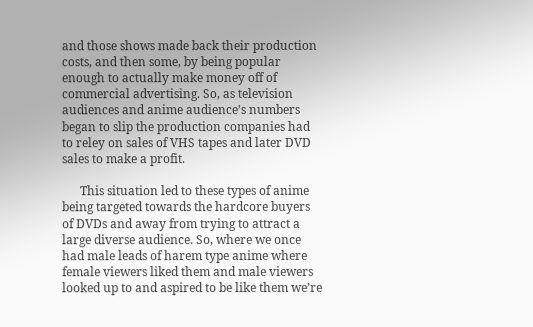and those shows made back their production costs, and then some, by being popular enough to actually make money off of commercial advertising. So, as television audiences and anime audience’s numbers began to slip the production companies had to reley on sales of VHS tapes and later DVD sales to make a profit.

      This situation led to these types of anime being targeted towards the hardcore buyers of DVDs and away from trying to attract a large diverse audience. So, where we once had male leads of harem type anime where female viewers liked them and male viewers looked up to and aspired to be like them we’re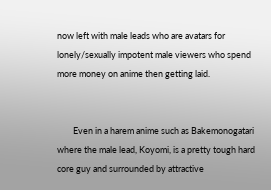now left with male leads who are avatars for lonely/sexually impotent male viewers who spend more money on anime then getting laid.


        Even in a harem anime such as Bakemonogatari where the male lead, Koyomi, is a pretty tough hard core guy and surrounded by attractive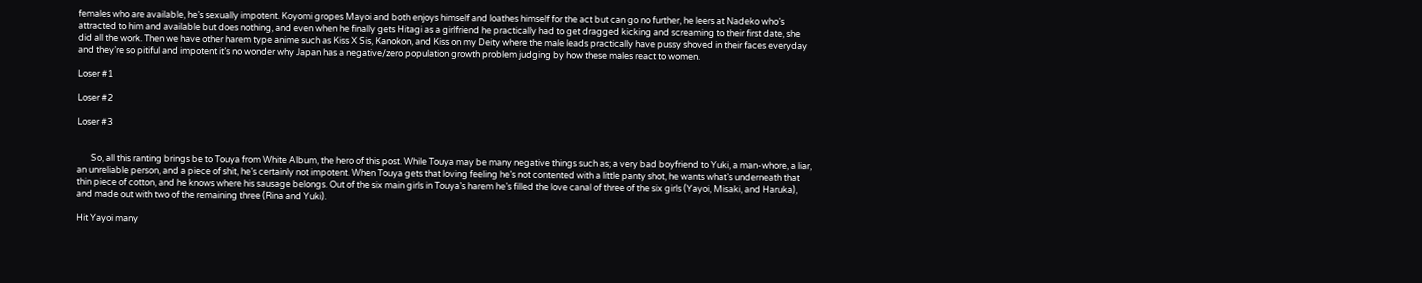females who are available, he’s sexually impotent. Koyomi gropes Mayoi and both enjoys himself and loathes himself for the act but can go no further, he leers at Nadeko who’s attracted to him and available but does nothing, and even when he finally gets Hitagi as a girlfriend he practically had to get dragged kicking and screaming to their first date, she did all the work. Then we have other harem type anime such as Kiss X Sis, Kanokon, and Kiss on my Deity where the male leads practically have pussy shoved in their faces everyday and they’re so pitiful and impotent it’s no wonder why Japan has a negative/zero population growth problem judging by how these males react to women.

Loser #1

Loser #2

Loser #3


       So, all this ranting brings be to Touya from White Album, the hero of this post. While Touya may be many negative things such as; a very bad boyfriend to Yuki, a man-whore, a liar, an unreliable person, and a piece of shit, he’s certainly not impotent. When Touya gets that loving feeling he’s not contented with a little panty shot, he wants what’s underneath that thin piece of cotton, and he knows where his sausage belongs. Out of the six main girls in Touya’s harem he’s filled the love canal of three of the six girls (Yayoi, Misaki, and Haruka), and made out with two of the remaining three (Rina and Yuki).

Hit Yayoi many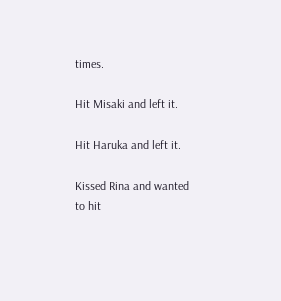times.

Hit Misaki and left it.

Hit Haruka and left it.

Kissed Rina and wanted to hit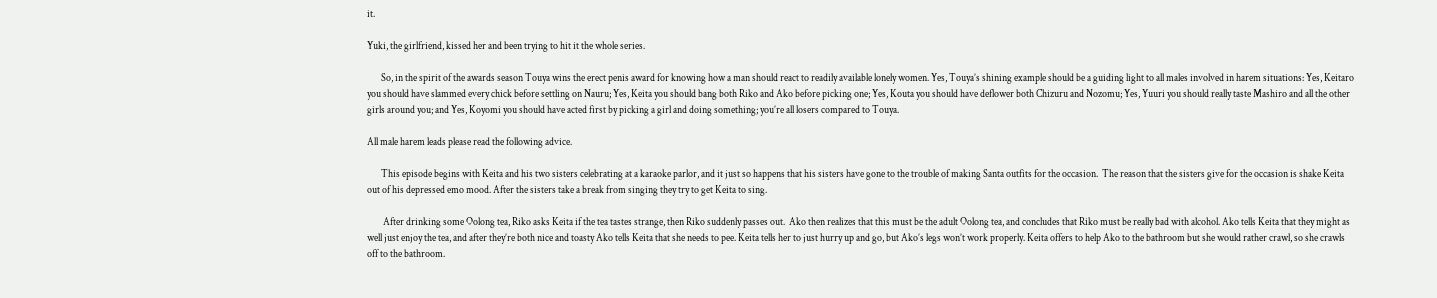it.

Yuki, the girlfriend, kissed her and been trying to hit it the whole series.

       So, in the spirit of the awards season Touya wins the erect penis award for knowing how a man should react to readily available lonely women. Yes, Touya’s shining example should be a guiding light to all males involved in harem situations: Yes, Keitaro you should have slammed every chick before settling on Nauru; Yes, Keita you should bang both Riko and Ako before picking one; Yes, Kouta you should have deflower both Chizuru and Nozomu; Yes, Yuuri you should really taste Mashiro and all the other girls around you; and Yes, Koyomi you should have acted first by picking a girl and doing something; you’re all losers compared to Touya.

All male harem leads please read the following advice.

       This episode begins with Keita and his two sisters celebrating at a karaoke parlor, and it just so happens that his sisters have gone to the trouble of making Santa outfits for the occasion.  The reason that the sisters give for the occasion is shake Keita out of his depressed emo mood. After the sisters take a break from singing they try to get Keita to sing.

        After drinking some Oolong tea, Riko asks Keita if the tea tastes strange, then Riko suddenly passes out.  Ako then realizes that this must be the adult Oolong tea, and concludes that Riko must be really bad with alcohol. Ako tells Keita that they might as well just enjoy the tea, and after they’re both nice and toasty Ako tells Keita that she needs to pee. Keita tells her to just hurry up and go, but Ako’s legs won’t work properly. Keita offers to help Ako to the bathroom but she would rather crawl, so she crawls off to the bathroom.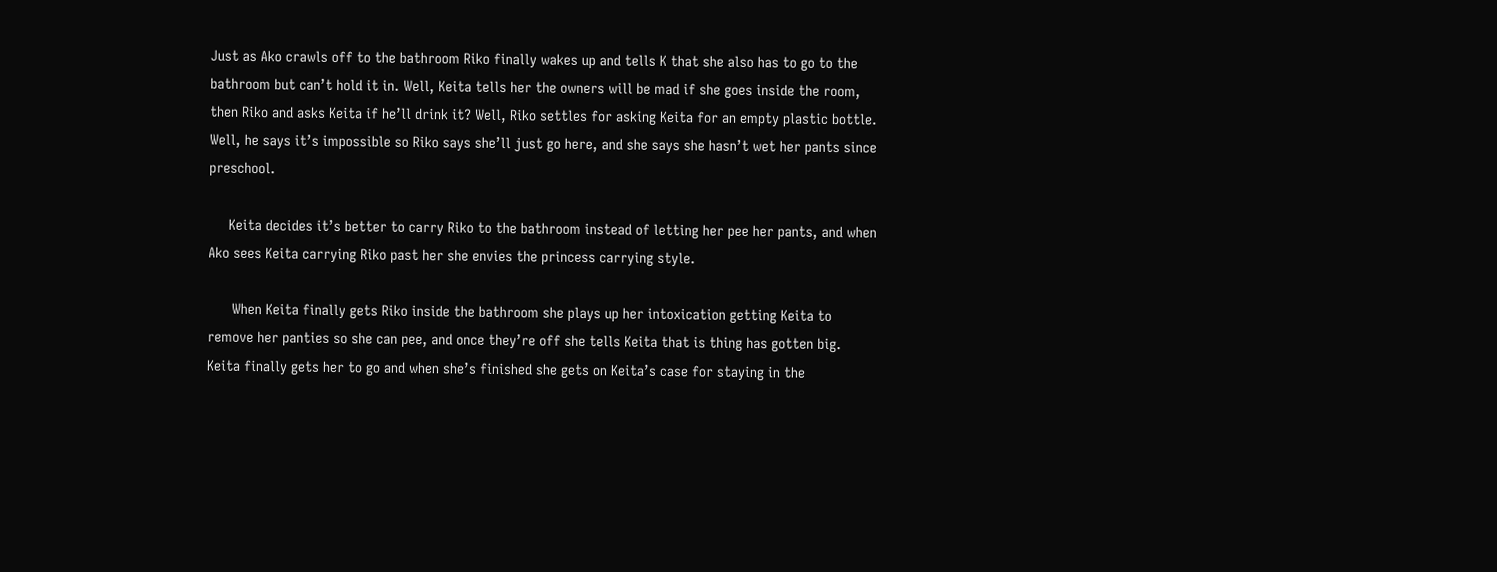Just as Ako crawls off to the bathroom Riko finally wakes up and tells K that she also has to go to the bathroom but can’t hold it in. Well, Keita tells her the owners will be mad if she goes inside the room, then Riko and asks Keita if he’ll drink it? Well, Riko settles for asking Keita for an empty plastic bottle. Well, he says it’s impossible so Riko says she’ll just go here, and she says she hasn’t wet her pants since preschool.

     Keita decides it’s better to carry Riko to the bathroom instead of letting her pee her pants, and when Ako sees Keita carrying Riko past her she envies the princess carrying style.

      When Keita finally gets Riko inside the bathroom she plays up her intoxication getting Keita to remove her panties so she can pee, and once they’re off she tells Keita that is thing has gotten big. Keita finally gets her to go and when she’s finished she gets on Keita’s case for staying in the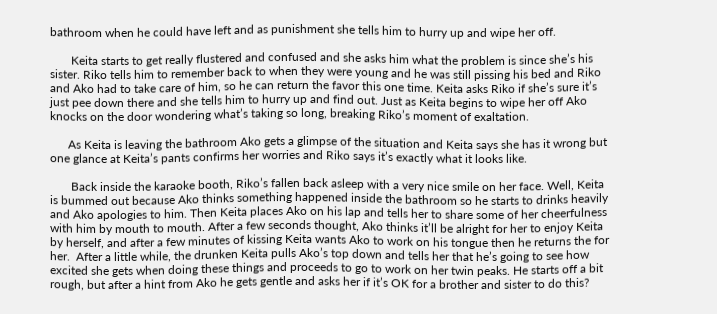bathroom when he could have left and as punishment she tells him to hurry up and wipe her off.

       Keita starts to get really flustered and confused and she asks him what the problem is since she’s his sister. Riko tells him to remember back to when they were young and he was still pissing his bed and Riko and Ako had to take care of him, so he can return the favor this one time. Keita asks Riko if she’s sure it’s just pee down there and she tells him to hurry up and find out. Just as Keita begins to wipe her off Ako knocks on the door wondering what’s taking so long, breaking Riko’s moment of exaltation.

      As Keita is leaving the bathroom Ako gets a glimpse of the situation and Keita says she has it wrong but one glance at Keita’s pants confirms her worries and Riko says it’s exactly what it looks like.

       Back inside the karaoke booth, Riko’s fallen back asleep with a very nice smile on her face. Well, Keita is bummed out because Ako thinks something happened inside the bathroom so he starts to drinks heavily and Ako apologies to him. Then Keita places Ako on his lap and tells her to share some of her cheerfulness with him by mouth to mouth. After a few seconds thought, Ako thinks it’ll be alright for her to enjoy Keita by herself, and after a few minutes of kissing Keita wants Ako to work on his tongue then he returns the for her.  After a little while, the drunken Keita pulls Ako’s top down and tells her that he’s going to see how excited she gets when doing these things and proceeds to go to work on her twin peaks. He starts off a bit rough, but after a hint from Ako he gets gentle and asks her if it’s OK for a brother and sister to do this?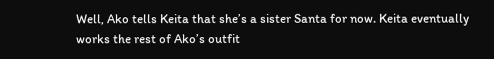Well, Ako tells Keita that she’s a sister Santa for now. Keita eventually works the rest of Ako’s outfit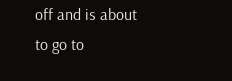off and is about to go to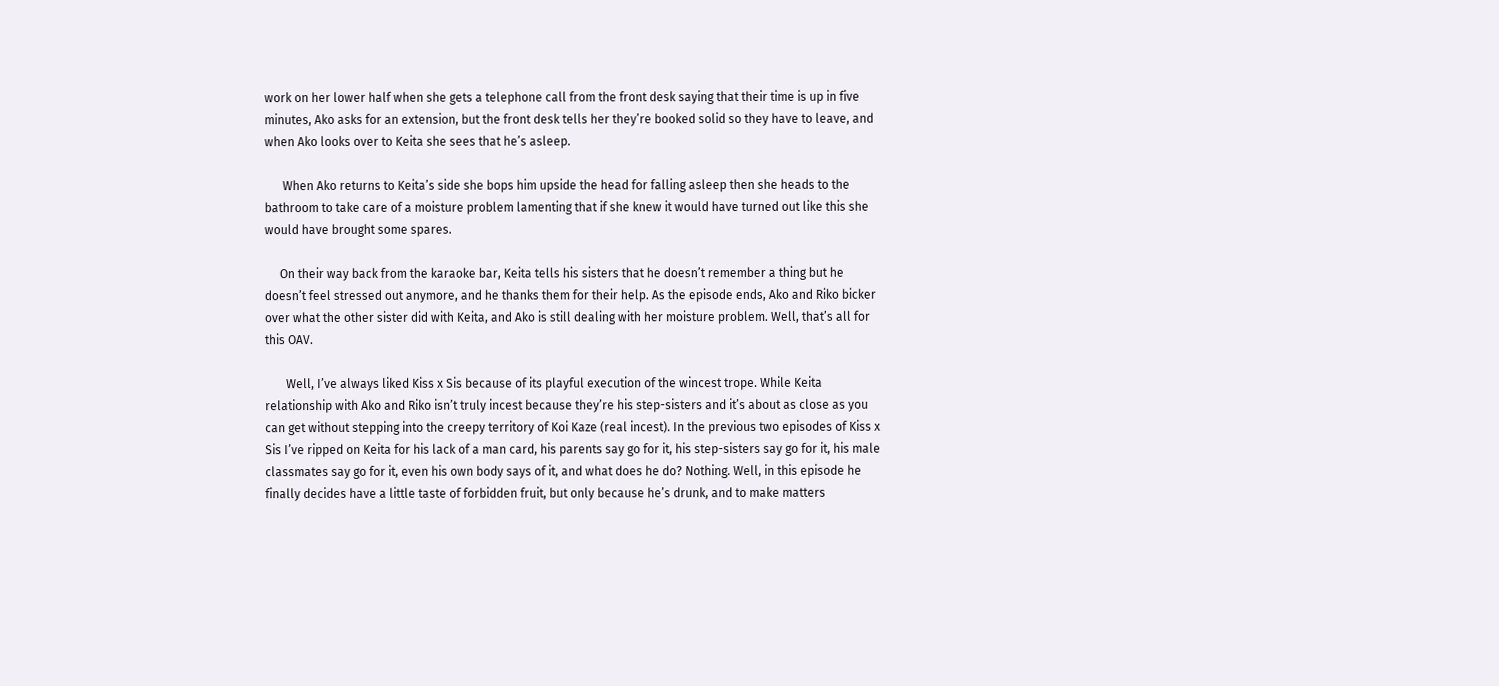work on her lower half when she gets a telephone call from the front desk saying that their time is up in five minutes, Ako asks for an extension, but the front desk tells her they’re booked solid so they have to leave, and when Ako looks over to Keita she sees that he’s asleep.

      When Ako returns to Keita’s side she bops him upside the head for falling asleep then she heads to the bathroom to take care of a moisture problem lamenting that if she knew it would have turned out like this she would have brought some spares.

     On their way back from the karaoke bar, Keita tells his sisters that he doesn’t remember a thing but he doesn’t feel stressed out anymore, and he thanks them for their help. As the episode ends, Ako and Riko bicker over what the other sister did with Keita, and Ako is still dealing with her moisture problem. Well, that’s all for this OAV.

       Well, I’ve always liked Kiss x Sis because of its playful execution of the wincest trope. While Keita relationship with Ako and Riko isn’t truly incest because they’re his step-sisters and it’s about as close as you can get without stepping into the creepy territory of Koi Kaze (real incest). In the previous two episodes of Kiss x Sis I’ve ripped on Keita for his lack of a man card, his parents say go for it, his step-sisters say go for it, his male classmates say go for it, even his own body says of it, and what does he do? Nothing. Well, in this episode he finally decides have a little taste of forbidden fruit, but only because he’s drunk, and to make matters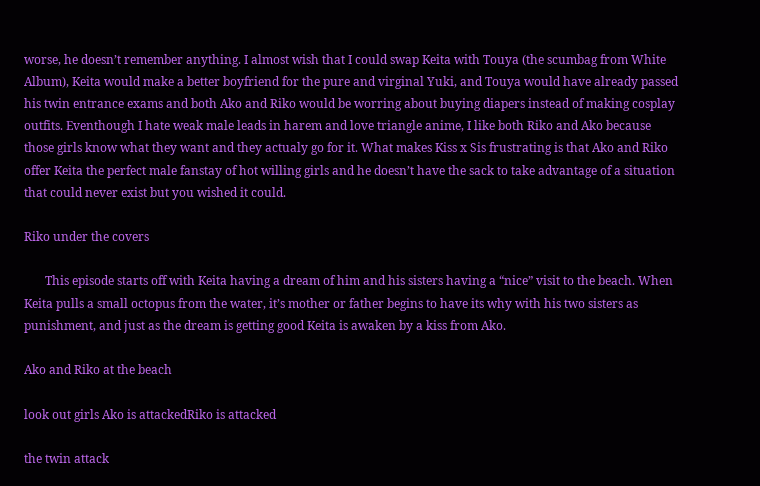worse, he doesn’t remember anything. I almost wish that I could swap Keita with Touya (the scumbag from White Album), Keita would make a better boyfriend for the pure and virginal Yuki, and Touya would have already passed his twin entrance exams and both Ako and Riko would be worring about buying diapers instead of making cosplay outfits. Eventhough I hate weak male leads in harem and love triangle anime, I like both Riko and Ako because those girls know what they want and they actualy go for it. What makes Kiss x Sis frustrating is that Ako and Riko offer Keita the perfect male fanstay of hot willing girls and he doesn’t have the sack to take advantage of a situation that could never exist but you wished it could.

Riko under the covers

       This episode starts off with Keita having a dream of him and his sisters having a “nice” visit to the beach. When Keita pulls a small octopus from the water, it’s mother or father begins to have its why with his two sisters as punishment, and just as the dream is getting good Keita is awaken by a kiss from Ako.

Ako and Riko at the beach

look out girls Ako is attackedRiko is attacked

the twin attack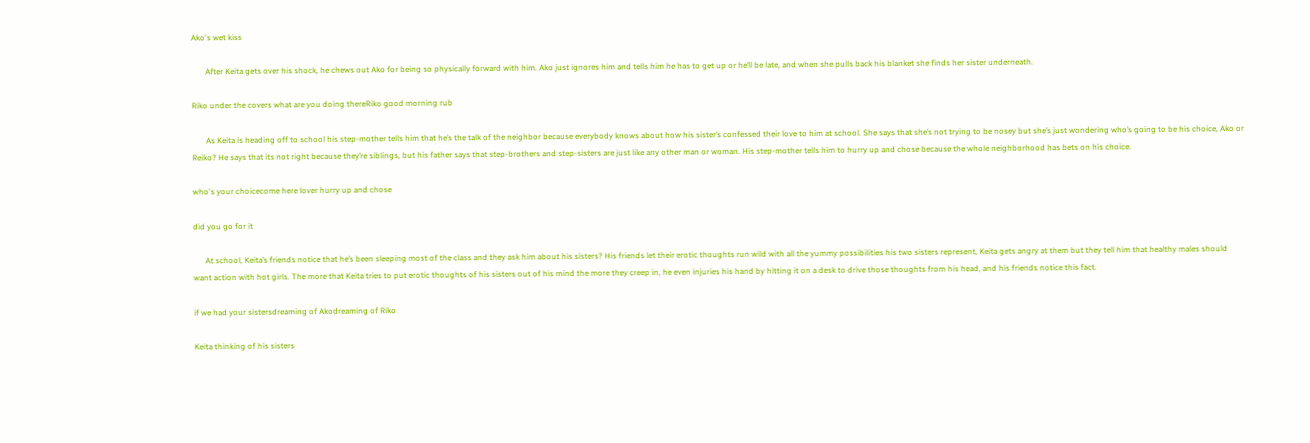Ako's wet kiss

       After Keita gets over his shock, he chews out Ako for being so physically forward with him. Ako just ignores him and tells him he has to get up or he’ll be late, and when she pulls back his blanket she finds her sister underneath.

Riko under the covers what are you doing thereRiko good morning rub

       As Keita is heading off to school his step-mother tells him that he’s the talk of the neighbor because everybody knows about how his sister’s confessed their love to him at school. She says that she’s not trying to be nosey but she’s just wondering who’s going to be his choice, Ako or Reiko? He says that its not right because they’re siblings, but his father says that step-brothers and step-sisters are just like any other man or woman. His step-mother tells him to hurry up and chose because the whole neighborhood has bets on his choice.

who's your choicecome here lover hurry up and chose

did you go for it

      At school, Keita’s friends notice that he’s been sleeping most of the class and they ask him about his sisters? His friends let their erotic thoughts run wild with all the yummy possibilities his two sisters represent, Keita gets angry at them but they tell him that healthy males should want action with hot girls. The more that Keita tries to put erotic thoughts of his sisters out of his mind the more they creep in, he even injuries his hand by hitting it on a desk to drive those thoughts from his head, and his friends notice this fact.

if we had your sistersdreaming of Akodreaming of Riko

Keita thinking of his sisters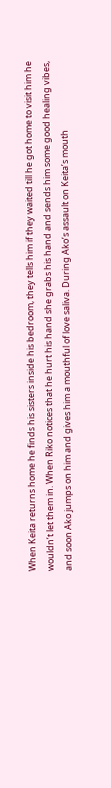When Keita returns home he finds his sisters inside his bedroom, they tells him if they waited till he got home to visit him he wouldn’t let them in. When Riko notices that he hurt his hand she grabs his hand and sends him some good healing vibes, and soon Ako jumps on him and gives him a mouthful of love saliva. During Ako’s assault on Keita’s mouth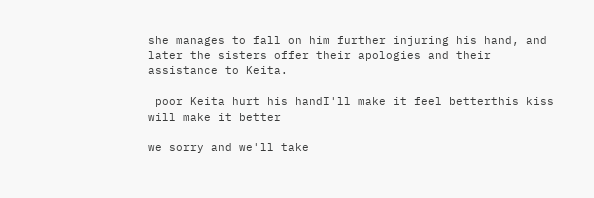she manages to fall on him further injuring his hand, and later the sisters offer their apologies and their assistance to Keita.

 poor Keita hurt his handI'll make it feel betterthis kiss will make it better

we sorry and we'll take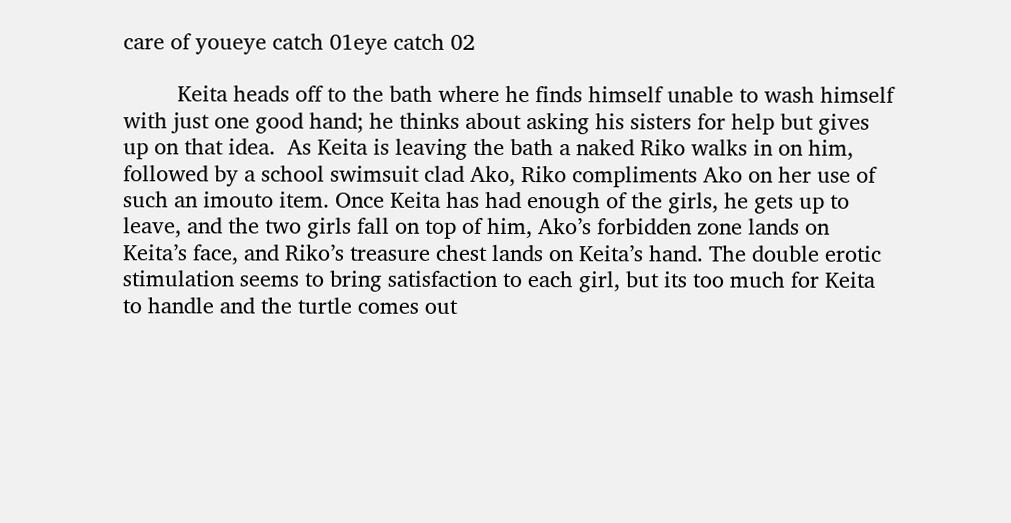care of youeye catch 01eye catch 02

         Keita heads off to the bath where he finds himself unable to wash himself with just one good hand; he thinks about asking his sisters for help but gives up on that idea.  As Keita is leaving the bath a naked Riko walks in on him, followed by a school swimsuit clad Ako, Riko compliments Ako on her use of such an imouto item. Once Keita has had enough of the girls, he gets up to leave, and the two girls fall on top of him, Ako’s forbidden zone lands on Keita’s face, and Riko’s treasure chest lands on Keita’s hand. The double erotic stimulation seems to bring satisfaction to each girl, but its too much for Keita to handle and the turtle comes out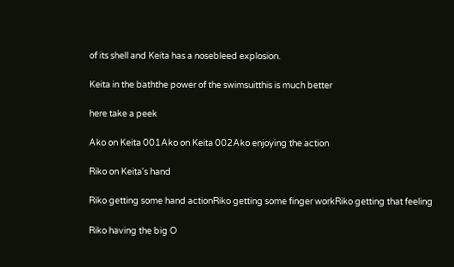of its shell and Keita has a nosebleed explosion.

Keita in the baththe power of the swimsuitthis is much better

here take a peek

Ako on Keita 001Ako on Keita 002Ako enjoying the action

Riko on Keita's hand

Riko getting some hand actionRiko getting some finger workRiko getting that feeling

Riko having the big O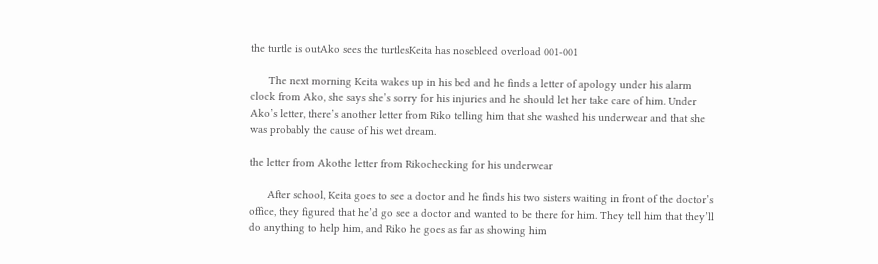the turtle is outAko sees the turtlesKeita has nosebleed overload 001-001

      The next morning Keita wakes up in his bed and he finds a letter of apology under his alarm clock from Ako, she says she’s sorry for his injuries and he should let her take care of him. Under Ako’s letter, there’s another letter from Riko telling him that she washed his underwear and that she was probably the cause of his wet dream.

the letter from Akothe letter from Rikochecking for his underwear

      After school, Keita goes to see a doctor and he finds his two sisters waiting in front of the doctor’s office, they figured that he’d go see a doctor and wanted to be there for him. They tell him that they’ll do anything to help him, and Riko he goes as far as showing him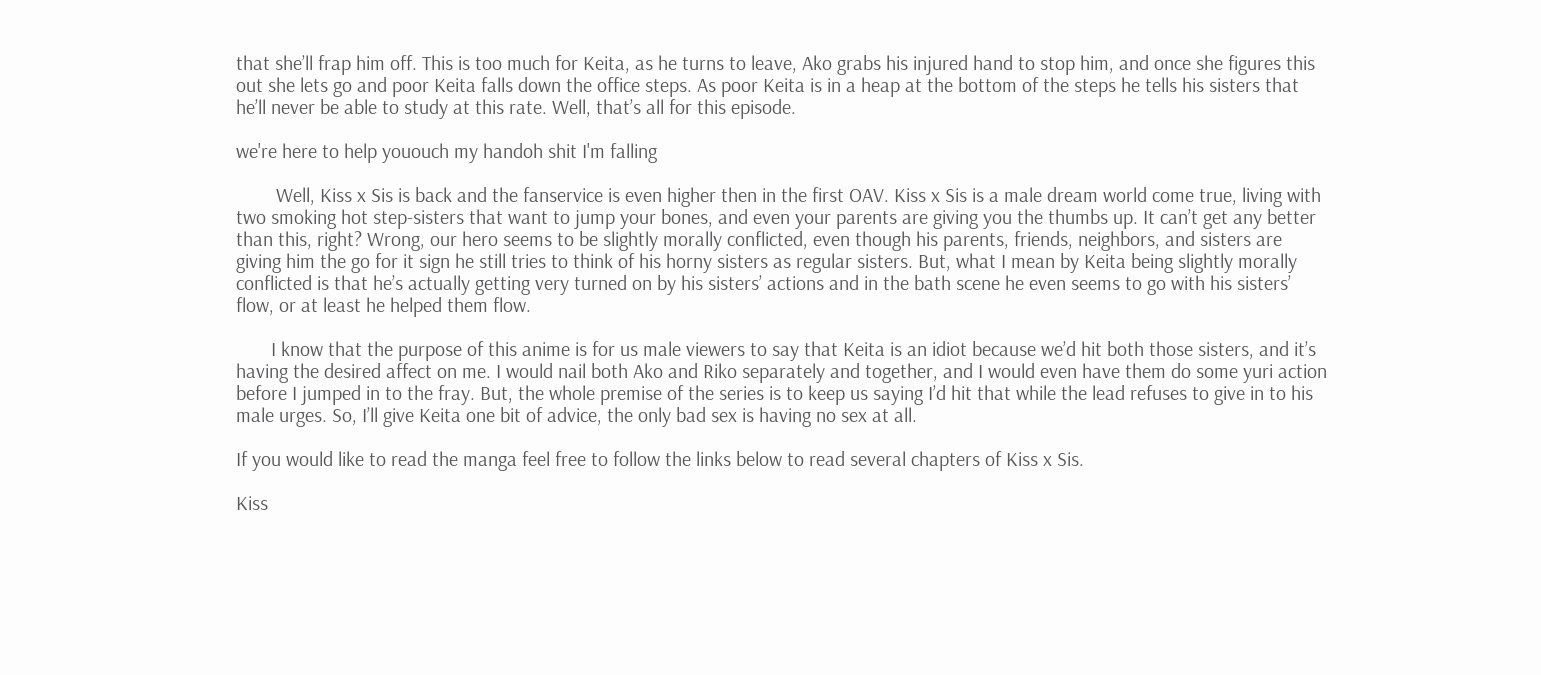that she’ll frap him off. This is too much for Keita, as he turns to leave, Ako grabs his injured hand to stop him, and once she figures this out she lets go and poor Keita falls down the office steps. As poor Keita is in a heap at the bottom of the steps he tells his sisters that he’ll never be able to study at this rate. Well, that’s all for this episode.

we're here to help yououch my handoh shit I'm falling

        Well, Kiss x Sis is back and the fanservice is even higher then in the first OAV. Kiss x Sis is a male dream world come true, living with two smoking hot step-sisters that want to jump your bones, and even your parents are giving you the thumbs up. It can’t get any better than this, right? Wrong, our hero seems to be slightly morally conflicted, even though his parents, friends, neighbors, and sisters are giving him the go for it sign he still tries to think of his horny sisters as regular sisters. But, what I mean by Keita being slightly morally conflicted is that he’s actually getting very turned on by his sisters’ actions and in the bath scene he even seems to go with his sisters’ flow, or at least he helped them flow.

       I know that the purpose of this anime is for us male viewers to say that Keita is an idiot because we’d hit both those sisters, and it’s having the desired affect on me. I would nail both Ako and Riko separately and together, and I would even have them do some yuri action before I jumped in to the fray. But, the whole premise of the series is to keep us saying I’d hit that while the lead refuses to give in to his male urges. So, I’ll give Keita one bit of advice, the only bad sex is having no sex at all.

If you would like to read the manga feel free to follow the links below to read several chapters of Kiss x Sis.

Kiss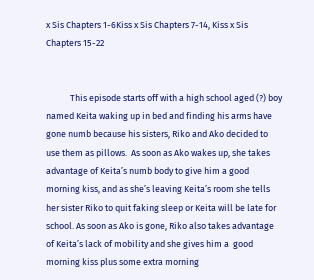x Sis Chapters 1-6Kiss x Sis Chapters 7-14, Kiss x Sis Chapters 15-22


            This episode starts off with a high school aged (?) boy named Keita waking up in bed and finding his arms have gone numb because his sisters, Riko and Ako decided to use them as pillows.  As soon as Ako wakes up, she takes advantage of Keita’s numb body to give him a good morning kiss, and as she’s leaving Keita’s room she tells her sister Riko to quit faking sleep or Keita will be late for school. As soon as Ako is gone, Riko also takes advantage of Keita’s lack of mobility and she gives him a  good morning kiss plus some extra morning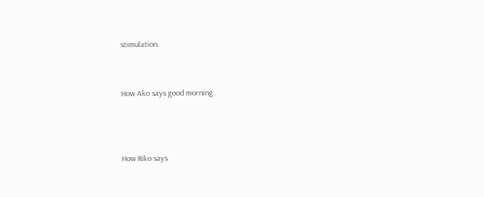stimulation.


How Ako says good morning.



How Riko says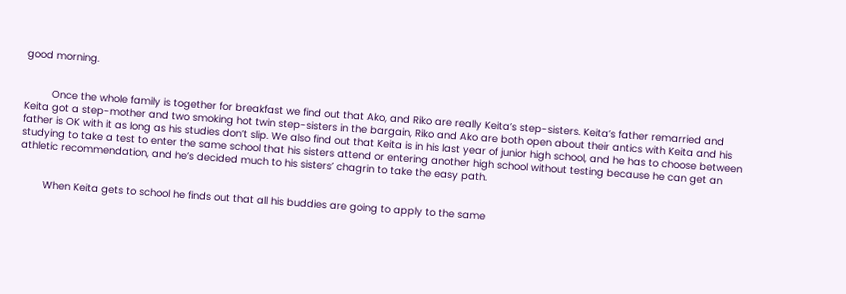good morning.


         Once the whole family is together for breakfast we find out that Ako, and Riko are really Keita’s step-sisters. Keita’s father remarried and Keita got a step-mother and two smoking hot twin step-sisters in the bargain, Riko and Ako are both open about their antics with Keita and his father is OK with it as long as his studies don’t slip. We also find out that Keita is in his last year of junior high school, and he has to choose between studying to take a test to enter the same school that his sisters attend or entering another high school without testing because he can get an athletic recommendation, and he’s decided much to his sisters’ chagrin to take the easy path.


        When Keita gets to school he finds out that all his buddies are going to apply to the same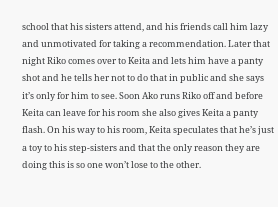school that his sisters attend, and his friends call him lazy and unmotivated for taking a recommendation. Later that night Riko comes over to Keita and lets him have a panty shot and he tells her not to do that in public and she says it’s only for him to see. Soon Ako runs Riko off and before Keita can leave for his room she also gives Keita a panty flash. On his way to his room, Keita speculates that he’s just a toy to his step-sisters and that the only reason they are doing this is so one won’t lose to the other.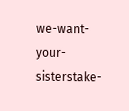we-want-your-sisterstake-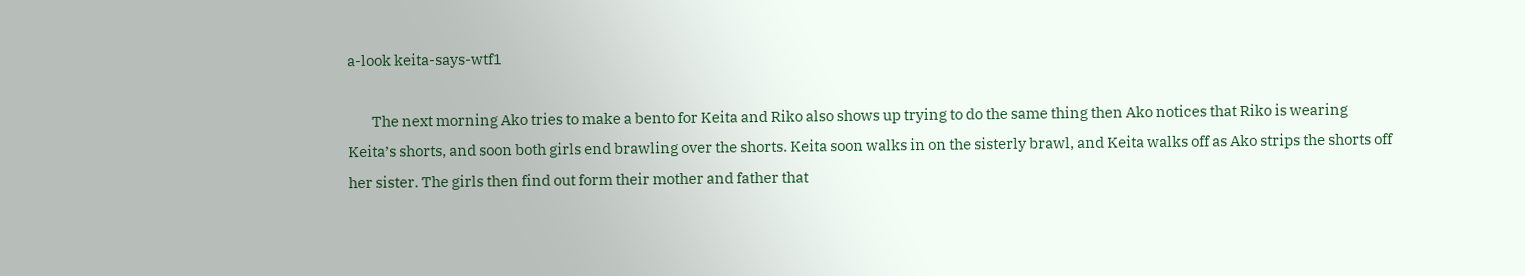a-look keita-says-wtf1

        The next morning Ako tries to make a bento for Keita and Riko also shows up trying to do the same thing then Ako notices that Riko is wearing Keita’s shorts, and soon both girls end brawling over the shorts. Keita soon walks in on the sisterly brawl, and Keita walks off as Ako strips the shorts off her sister. The girls then find out form their mother and father that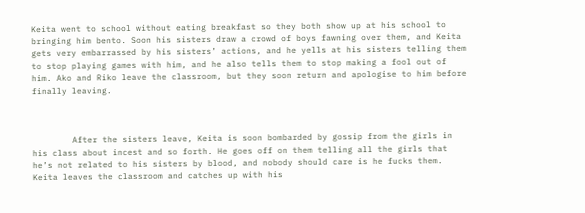Keita went to school without eating breakfast so they both show up at his school to bringing him bento. Soon his sisters draw a crowd of boys fawning over them, and Keita gets very embarrassed by his sisters’ actions, and he yells at his sisters telling them to stop playing games with him, and he also tells them to stop making a fool out of him. Ako and Riko leave the classroom, but they soon return and apologise to him before finally leaving.



        After the sisters leave, Keita is soon bombarded by gossip from the girls in his class about incest and so forth. He goes off on them telling all the girls that he’s not related to his sisters by blood, and nobody should care is he fucks them. Keita leaves the classroom and catches up with his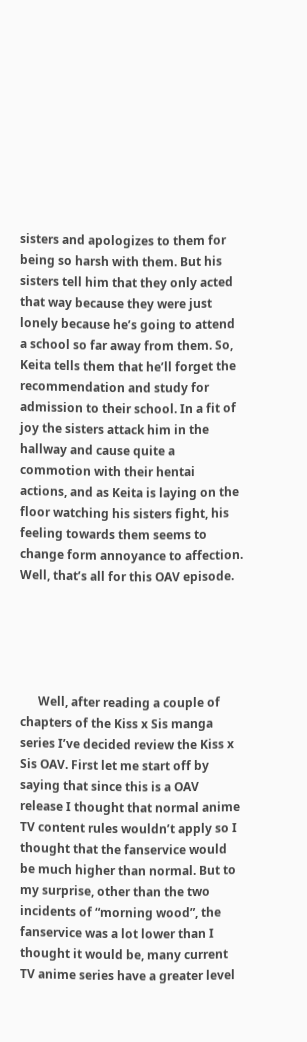sisters and apologizes to them for being so harsh with them. But his sisters tell him that they only acted that way because they were just lonely because he’s going to attend a school so far away from them. So, Keita tells them that he’ll forget the recommendation and study for admission to their school. In a fit of joy the sisters attack him in the hallway and cause quite a commotion with their hentai actions, and as Keita is laying on the floor watching his sisters fight, his feeling towards them seems to change form annoyance to affection. Well, that’s all for this OAV episode.





      Well, after reading a couple of chapters of the Kiss x Sis manga series I’ve decided review the Kiss x Sis OAV. First let me start off by saying that since this is a OAV release I thought that normal anime TV content rules wouldn’t apply so I thought that the fanservice would be much higher than normal. But to my surprise, other than the two incidents of “morning wood”, the fanservice was a lot lower than I thought it would be, many current TV anime series have a greater level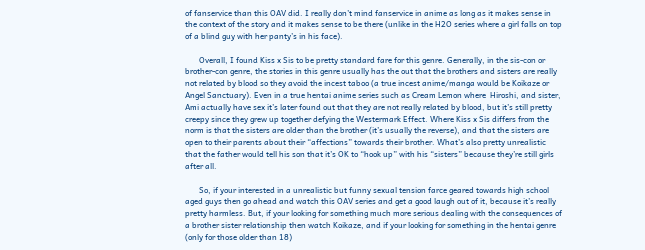of fanservice than this OAV did. I really don’t mind fanservice in anime as long as it makes sense in the context of the story and it makes sense to be there (unlike in the H2O series where a girl falls on top of a blind guy with her panty’s in his face).

       Overall, I found Kiss x Sis to be pretty standard fare for this genre. Generally, in the sis-con or brother-con genre, the stories in this genre usually has the out that the brothers and sisters are really not related by blood so they avoid the incest taboo (a true incest anime/manga would be Koikaze or Angel Sanctuary). Even in a true hentai anime series such as Cream Lemon where  Hiroshi, and sister, Ami actually have sex it’s later found out that they are not really related by blood, but it’s still pretty creepy since they grew up together defying the Westermark Effect. Where Kiss x Sis differs from the norm is that the sisters are older than the brother (it’s usually the reverse), and that the sisters are open to their parents about their “affections” towards their brother. What’s also pretty unrealistic that the father would tell his son that it’s OK to “hook up” with his “sisters” because they’re still girls after all.

       So, if your interested in a unrealistic but funny sexual tension farce geared towards high school aged guys then go ahead and watch this OAV series and get a good laugh out of it, because it’s really pretty harmless. But, if your looking for something much more serious dealing with the consequences of a brother sister relationship then watch Koikaze, and if your looking for something in the hentai genre (only for those older than 18)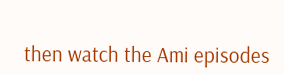then watch the Ami episodes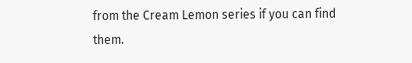from the Cream Lemon series if you can find them.